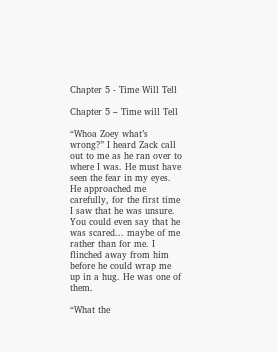Chapter 5 - Time Will Tell

Chapter 5 – Time will Tell

“Whoa Zoey what’s wrong?” I heard Zack call out to me as he ran over to where I was. He must have seen the fear in my eyes. He approached me carefully, for the first time I saw that he was unsure. You could even say that he was scared... maybe of me rather than for me. I flinched away from him before he could wrap me up in a hug. He was one of them.

“What the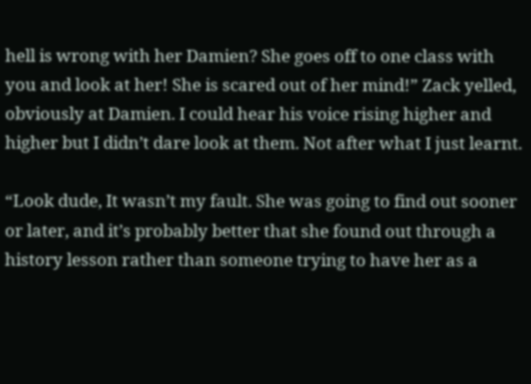hell is wrong with her Damien? She goes off to one class with you and look at her! She is scared out of her mind!” Zack yelled, obviously at Damien. I could hear his voice rising higher and higher but I didn’t dare look at them. Not after what I just learnt.

“Look dude, It wasn’t my fault. She was going to find out sooner or later, and it’s probably better that she found out through a history lesson rather than someone trying to have her as a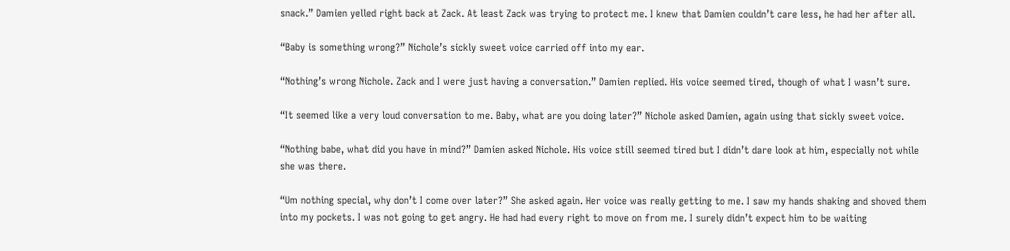snack.” Damien yelled right back at Zack. At least Zack was trying to protect me. I knew that Damien couldn’t care less, he had her after all.

“Baby is something wrong?” Nichole’s sickly sweet voice carried off into my ear.

“Nothing’s wrong Nichole. Zack and I were just having a conversation.” Damien replied. His voice seemed tired, though of what I wasn’t sure.

“It seemed like a very loud conversation to me. Baby, what are you doing later?” Nichole asked Damien, again using that sickly sweet voice.

“Nothing babe, what did you have in mind?” Damien asked Nichole. His voice still seemed tired but I didn’t dare look at him, especially not while she was there.

“Um nothing special, why don’t I come over later?” She asked again. Her voice was really getting to me. I saw my hands shaking and shoved them into my pockets. I was not going to get angry. He had had every right to move on from me. I surely didn’t expect him to be waiting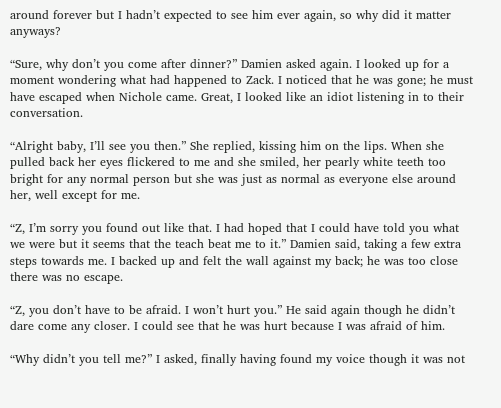around forever but I hadn’t expected to see him ever again, so why did it matter anyways?

“Sure, why don’t you come after dinner?” Damien asked again. I looked up for a moment wondering what had happened to Zack. I noticed that he was gone; he must have escaped when Nichole came. Great, I looked like an idiot listening in to their conversation.

“Alright baby, I’ll see you then.” She replied, kissing him on the lips. When she pulled back her eyes flickered to me and she smiled, her pearly white teeth too bright for any normal person but she was just as normal as everyone else around her, well except for me.

“Z, I’m sorry you found out like that. I had hoped that I could have told you what we were but it seems that the teach beat me to it.” Damien said, taking a few extra steps towards me. I backed up and felt the wall against my back; he was too close there was no escape.

“Z, you don’t have to be afraid. I won’t hurt you.” He said again though he didn’t dare come any closer. I could see that he was hurt because I was afraid of him.

“Why didn’t you tell me?” I asked, finally having found my voice though it was not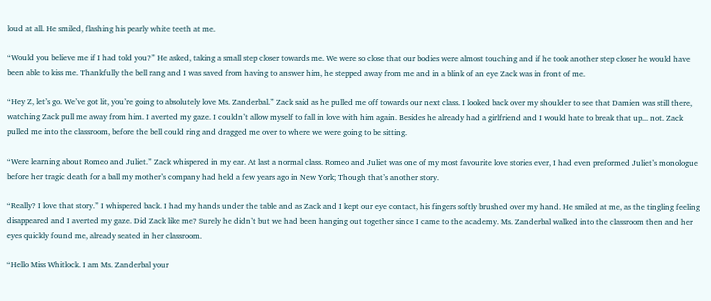loud at all. He smiled, flashing his pearly white teeth at me.

“Would you believe me if I had told you?” He asked, taking a small step closer towards me. We were so close that our bodies were almost touching and if he took another step closer he would have been able to kiss me. Thankfully the bell rang and I was saved from having to answer him, he stepped away from me and in a blink of an eye Zack was in front of me.

“Hey Z, let’s go. We’ve got lit, you’re going to absolutely love Ms. Zanderbal.” Zack said as he pulled me off towards our next class. I looked back over my shoulder to see that Damien was still there, watching Zack pull me away from him. I averted my gaze. I couldn’t allow myself to fall in love with him again. Besides he already had a girlfriend and I would hate to break that up... not. Zack pulled me into the classroom, before the bell could ring and dragged me over to where we were going to be sitting.

“Were learning about Romeo and Juliet.” Zack whispered in my ear. At last a normal class. Romeo and Juliet was one of my most favourite love stories ever, I had even preformed Juliet’s monologue before her tragic death for a ball my mother’s company had held a few years ago in New York; Though that’s another story.

“Really? I love that story.” I whispered back. I had my hands under the table and as Zack and I kept our eye contact, his fingers softly brushed over my hand. He smiled at me, as the tingling feeling disappeared and I averted my gaze. Did Zack like me? Surely he didn’t but we had been hanging out together since I came to the academy. Ms. Zanderbal walked into the classroom then and her eyes quickly found me, already seated in her classroom.

“Hello Miss Whitlock. I am Ms. Zanderbal your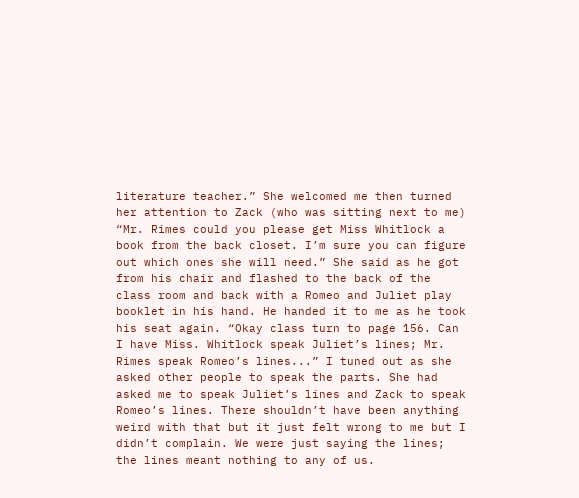literature teacher.” She welcomed me then turned her attention to Zack (who was sitting next to me) “Mr. Rimes could you please get Miss Whitlock a book from the back closet. I’m sure you can figure out which ones she will need.” She said as he got from his chair and flashed to the back of the class room and back with a Romeo and Juliet play booklet in his hand. He handed it to me as he took his seat again. “Okay class turn to page 156. Can I have Miss. Whitlock speak Juliet’s lines; Mr. Rimes speak Romeo’s lines...” I tuned out as she asked other people to speak the parts. She had asked me to speak Juliet’s lines and Zack to speak Romeo’s lines. There shouldn’t have been anything weird with that but it just felt wrong to me but I didn’t complain. We were just saying the lines; the lines meant nothing to any of us.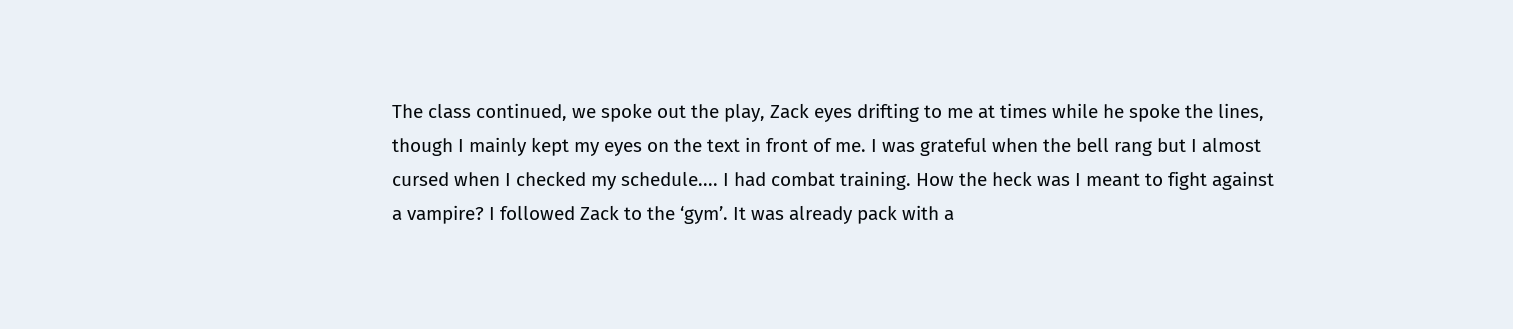The class continued, we spoke out the play, Zack eyes drifting to me at times while he spoke the lines, though I mainly kept my eyes on the text in front of me. I was grateful when the bell rang but I almost cursed when I checked my schedule.... I had combat training. How the heck was I meant to fight against a vampire? I followed Zack to the ‘gym’. It was already pack with a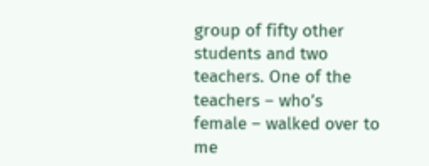group of fifty other students and two teachers. One of the teachers – who’s female – walked over to me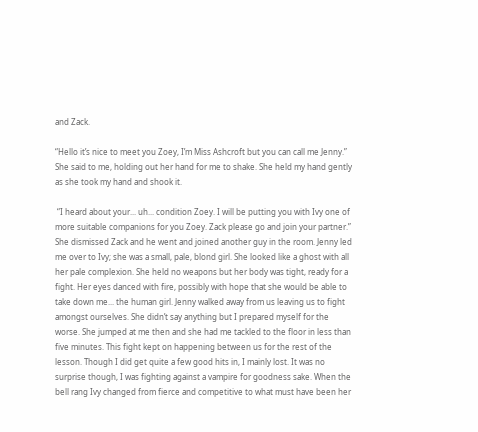and Zack.

“Hello it’s nice to meet you Zoey, I’m Miss Ashcroft but you can call me Jenny.” She said to me, holding out her hand for me to shake. She held my hand gently as she took my hand and shook it.

 “I heard about your... uh... condition Zoey. I will be putting you with Ivy one of more suitable companions for you Zoey. Zack please go and join your partner.” She dismissed Zack and he went and joined another guy in the room. Jenny led me over to Ivy; she was a small, pale, blond girl. She looked like a ghost with all her pale complexion. She held no weapons but her body was tight, ready for a fight. Her eyes danced with fire, possibly with hope that she would be able to take down me... the human girl. Jenny walked away from us leaving us to fight amongst ourselves. She didn’t say anything but I prepared myself for the worse. She jumped at me then and she had me tackled to the floor in less than five minutes. This fight kept on happening between us for the rest of the lesson. Though I did get quite a few good hits in, I mainly lost. It was no surprise though, I was fighting against a vampire for goodness sake. When the bell rang Ivy changed from fierce and competitive to what must have been her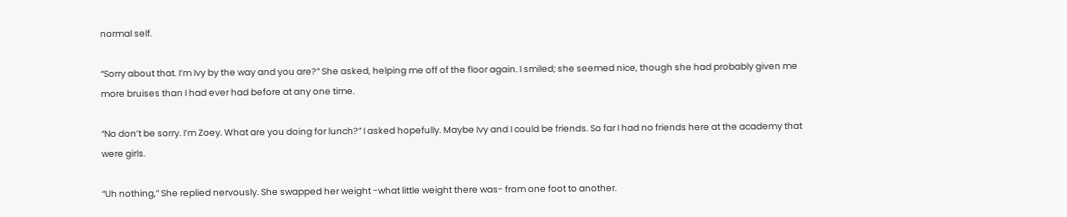normal self.

“Sorry about that. I’m Ivy by the way and you are?” She asked, helping me off of the floor again. I smiled; she seemed nice, though she had probably given me more bruises than I had ever had before at any one time.

“No don’t be sorry. I’m Zoey. What are you doing for lunch?” I asked hopefully. Maybe Ivy and I could be friends. So far I had no friends here at the academy that were girls.

“Uh nothing,” She replied nervously. She swapped her weight -what little weight there was- from one foot to another.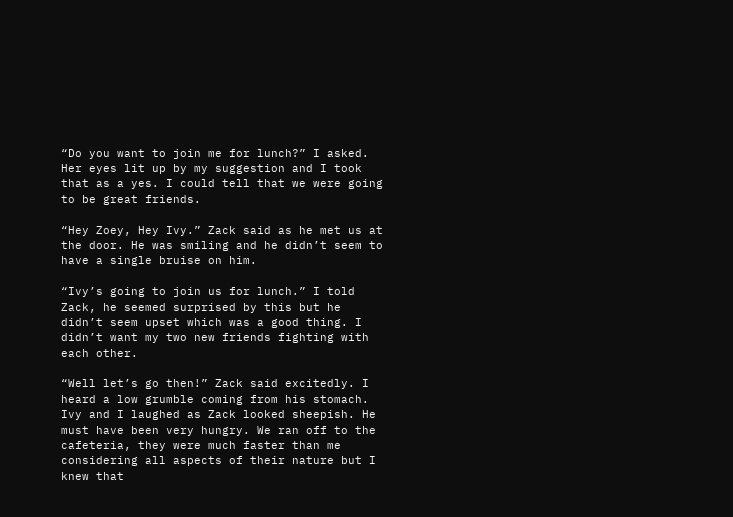“Do you want to join me for lunch?” I asked. Her eyes lit up by my suggestion and I took that as a yes. I could tell that we were going to be great friends.

“Hey Zoey, Hey Ivy.” Zack said as he met us at the door. He was smiling and he didn’t seem to have a single bruise on him.

“Ivy’s going to join us for lunch.” I told Zack, he seemed surprised by this but he didn’t seem upset which was a good thing. I didn’t want my two new friends fighting with each other.

“Well let’s go then!” Zack said excitedly. I heard a low grumble coming from his stomach. Ivy and I laughed as Zack looked sheepish. He must have been very hungry. We ran off to the cafeteria, they were much faster than me considering all aspects of their nature but I knew that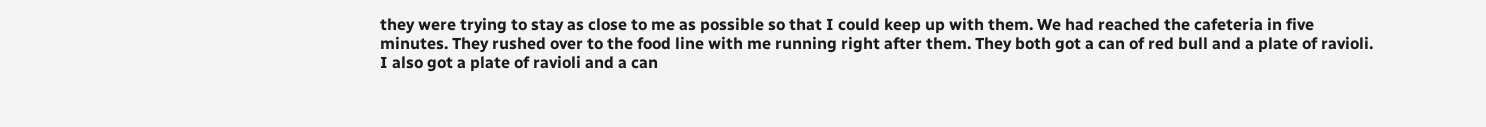they were trying to stay as close to me as possible so that I could keep up with them. We had reached the cafeteria in five minutes. They rushed over to the food line with me running right after them. They both got a can of red bull and a plate of ravioli. I also got a plate of ravioli and a can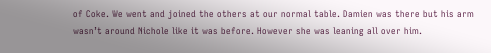of Coke. We went and joined the others at our normal table. Damien was there but his arm wasn’t around Nichole like it was before. However she was leaning all over him.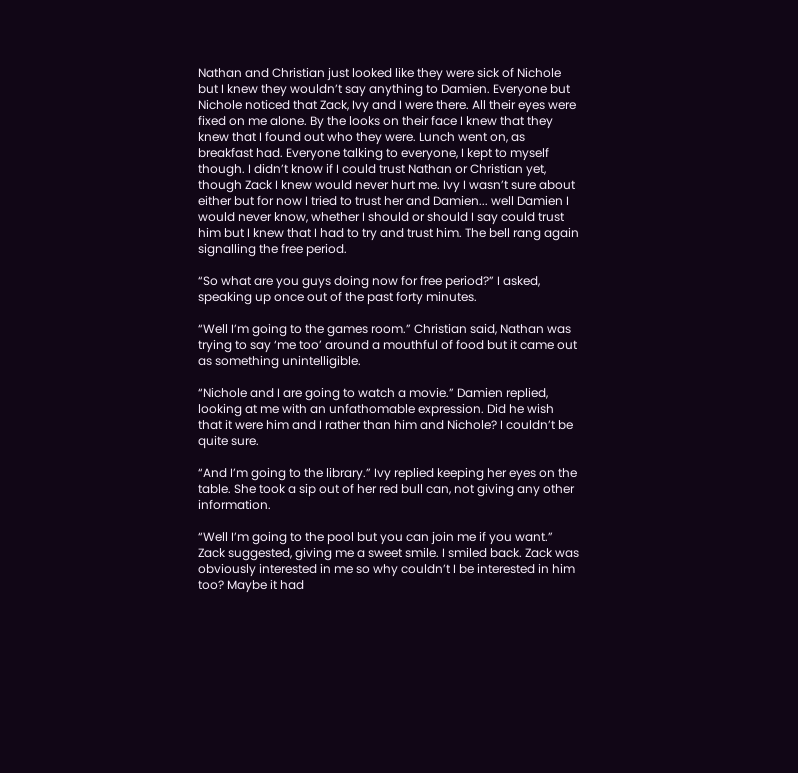Nathan and Christian just looked like they were sick of Nichole but I knew they wouldn’t say anything to Damien. Everyone but Nichole noticed that Zack, Ivy and I were there. All their eyes were fixed on me alone. By the looks on their face I knew that they knew that I found out who they were. Lunch went on, as breakfast had. Everyone talking to everyone, I kept to myself though. I didn’t know if I could trust Nathan or Christian yet, though Zack I knew would never hurt me. Ivy I wasn’t sure about either but for now I tried to trust her and Damien... well Damien I would never know, whether I should or should I say could trust him but I knew that I had to try and trust him. The bell rang again signalling the free period.

“So what are you guys doing now for free period?” I asked, speaking up once out of the past forty minutes.

“Well I’m going to the games room.” Christian said, Nathan was trying to say ‘me too’ around a mouthful of food but it came out as something unintelligible.

“Nichole and I are going to watch a movie.” Damien replied, looking at me with an unfathomable expression. Did he wish that it were him and I rather than him and Nichole? I couldn’t be quite sure.

“And I’m going to the library.” Ivy replied keeping her eyes on the table. She took a sip out of her red bull can, not giving any other information.

“Well I’m going to the pool but you can join me if you want.” Zack suggested, giving me a sweet smile. I smiled back. Zack was obviously interested in me so why couldn’t I be interested in him too? Maybe it had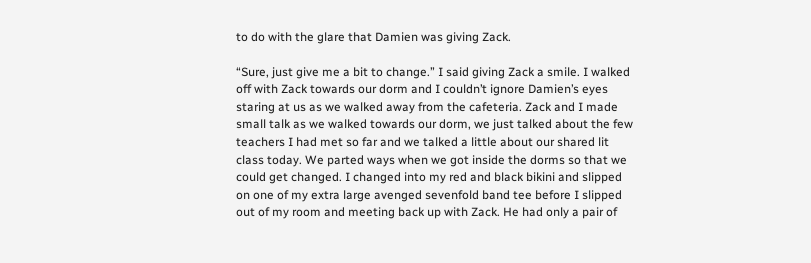to do with the glare that Damien was giving Zack.

“Sure, just give me a bit to change.” I said giving Zack a smile. I walked off with Zack towards our dorm and I couldn’t ignore Damien’s eyes staring at us as we walked away from the cafeteria. Zack and I made small talk as we walked towards our dorm, we just talked about the few teachers I had met so far and we talked a little about our shared lit class today. We parted ways when we got inside the dorms so that we could get changed. I changed into my red and black bikini and slipped on one of my extra large avenged sevenfold band tee before I slipped out of my room and meeting back up with Zack. He had only a pair of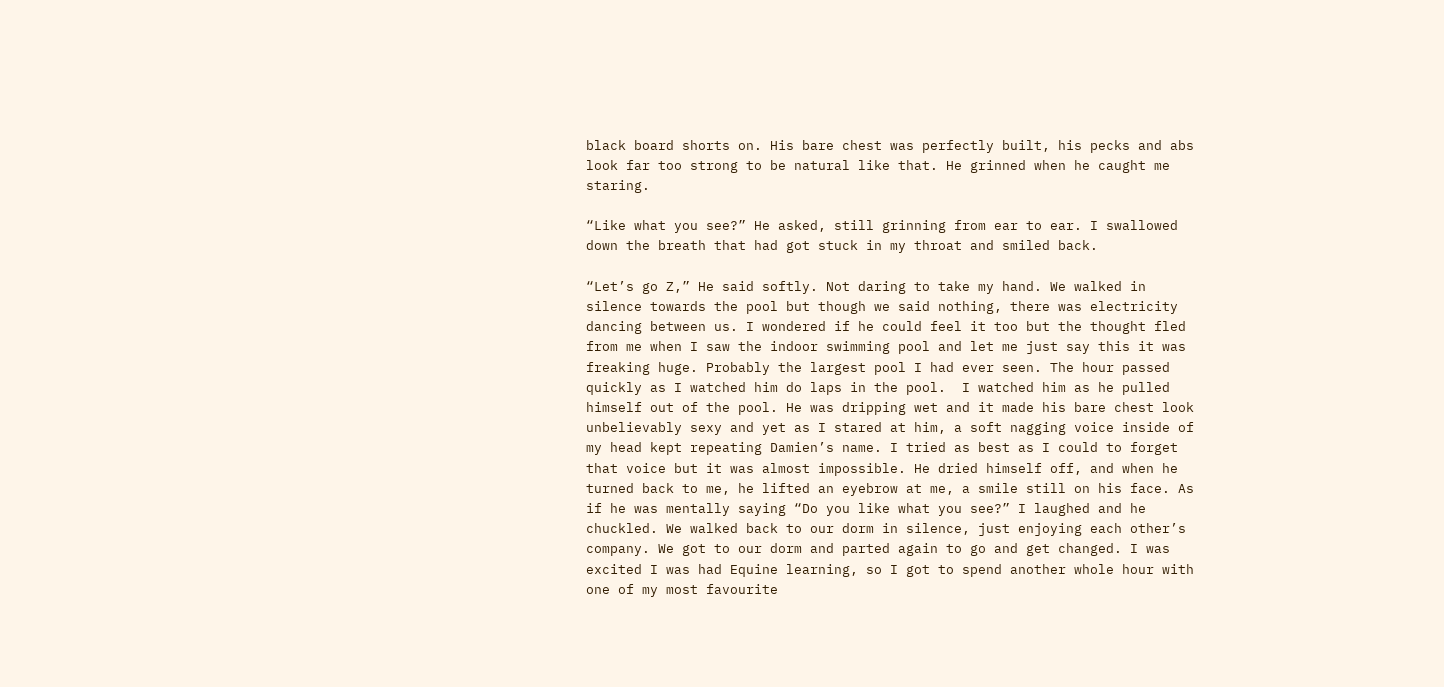black board shorts on. His bare chest was perfectly built, his pecks and abs look far too strong to be natural like that. He grinned when he caught me staring.

“Like what you see?” He asked, still grinning from ear to ear. I swallowed down the breath that had got stuck in my throat and smiled back.

“Let’s go Z,” He said softly. Not daring to take my hand. We walked in silence towards the pool but though we said nothing, there was electricity dancing between us. I wondered if he could feel it too but the thought fled from me when I saw the indoor swimming pool and let me just say this it was freaking huge. Probably the largest pool I had ever seen. The hour passed quickly as I watched him do laps in the pool.  I watched him as he pulled himself out of the pool. He was dripping wet and it made his bare chest look unbelievably sexy and yet as I stared at him, a soft nagging voice inside of my head kept repeating Damien’s name. I tried as best as I could to forget that voice but it was almost impossible. He dried himself off, and when he turned back to me, he lifted an eyebrow at me, a smile still on his face. As if he was mentally saying “Do you like what you see?” I laughed and he chuckled. We walked back to our dorm in silence, just enjoying each other’s company. We got to our dorm and parted again to go and get changed. I was excited I was had Equine learning, so I got to spend another whole hour with one of my most favourite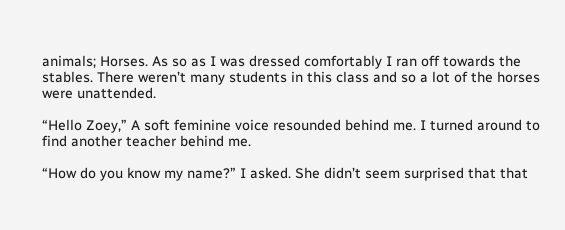animals; Horses. As so as I was dressed comfortably I ran off towards the stables. There weren’t many students in this class and so a lot of the horses were unattended.

“Hello Zoey,” A soft feminine voice resounded behind me. I turned around to find another teacher behind me.

“How do you know my name?” I asked. She didn’t seem surprised that that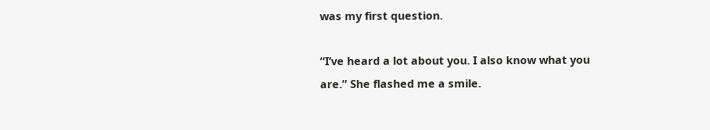was my first question.

“I’ve heard a lot about you. I also know what you are.” She flashed me a smile.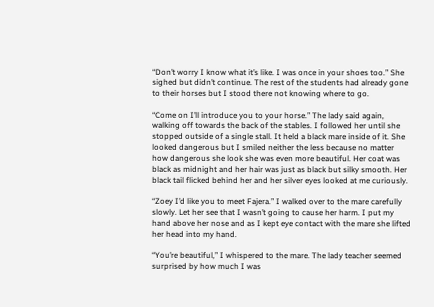“Don’t worry I know what it’s like. I was once in your shoes too.” She sighed but didn’t continue. The rest of the students had already gone to their horses but I stood there not knowing where to go.

“Come on I’ll introduce you to your horse.” The lady said again, walking off towards the back of the stables. I followed her until she stopped outside of a single stall. It held a black mare inside of it. She looked dangerous but I smiled neither the less because no matter how dangerous she look she was even more beautiful. Her coat was black as midnight and her hair was just as black but silky smooth. Her black tail flicked behind her and her silver eyes looked at me curiously.

“Zoey I’d like you to meet Fajera.” I walked over to the mare carefully slowly. Let her see that I wasn’t going to cause her harm. I put my hand above her nose and as I kept eye contact with the mare she lifted her head into my hand.

“You’re beautiful,” I whispered to the mare. The lady teacher seemed surprised by how much I was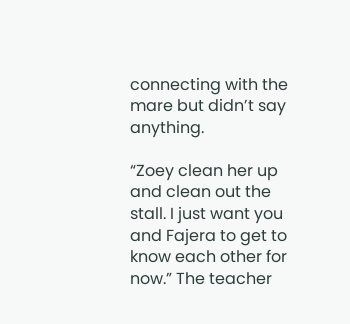connecting with the mare but didn’t say anything.

“Zoey clean her up and clean out the stall. I just want you and Fajera to get to know each other for now.” The teacher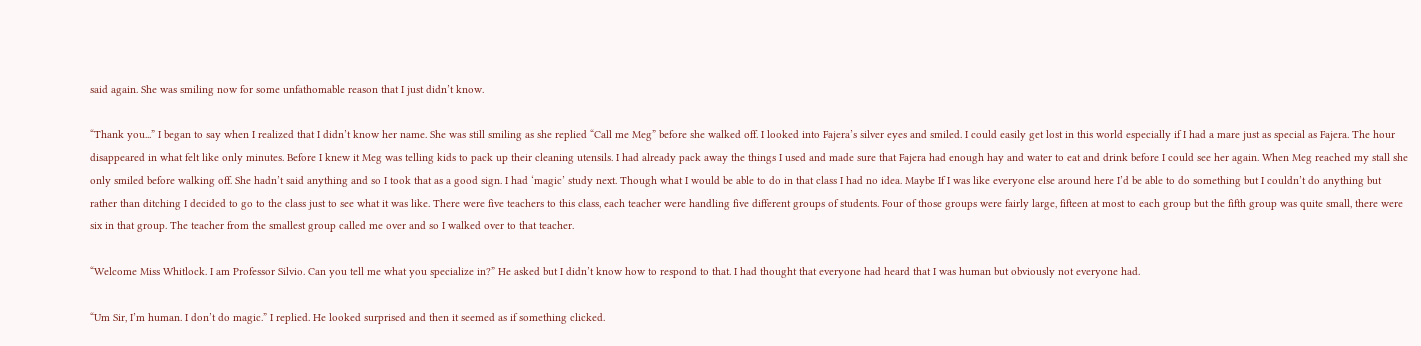said again. She was smiling now for some unfathomable reason that I just didn’t know.

“Thank you...” I began to say when I realized that I didn’t know her name. She was still smiling as she replied “Call me Meg” before she walked off. I looked into Fajera’s silver eyes and smiled. I could easily get lost in this world especially if I had a mare just as special as Fajera. The hour disappeared in what felt like only minutes. Before I knew it Meg was telling kids to pack up their cleaning utensils. I had already pack away the things I used and made sure that Fajera had enough hay and water to eat and drink before I could see her again. When Meg reached my stall she only smiled before walking off. She hadn’t said anything and so I took that as a good sign. I had ‘magic’ study next. Though what I would be able to do in that class I had no idea. Maybe If I was like everyone else around here I’d be able to do something but I couldn’t do anything but rather than ditching I decided to go to the class just to see what it was like. There were five teachers to this class, each teacher were handling five different groups of students. Four of those groups were fairly large, fifteen at most to each group but the fifth group was quite small, there were six in that group. The teacher from the smallest group called me over and so I walked over to that teacher.

“Welcome Miss Whitlock. I am Professor Silvio. Can you tell me what you specialize in?” He asked but I didn’t know how to respond to that. I had thought that everyone had heard that I was human but obviously not everyone had.

“Um Sir, I’m human. I don’t do magic.” I replied. He looked surprised and then it seemed as if something clicked.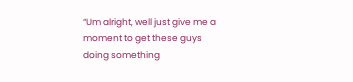“Um alright, well just give me a moment to get these guys doing something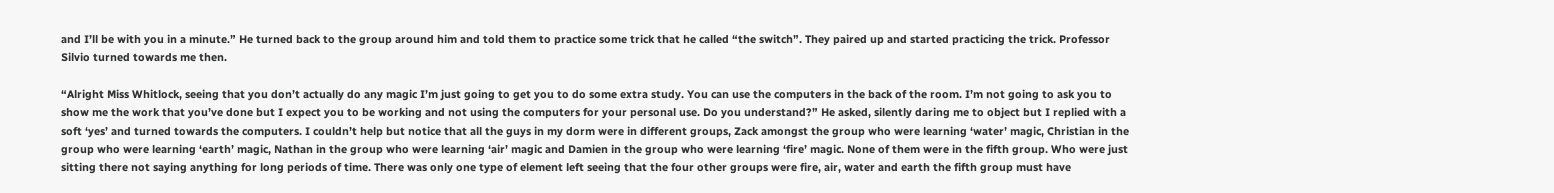and I’ll be with you in a minute.” He turned back to the group around him and told them to practice some trick that he called “the switch”. They paired up and started practicing the trick. Professor Silvio turned towards me then.

“Alright Miss Whitlock, seeing that you don’t actually do any magic I’m just going to get you to do some extra study. You can use the computers in the back of the room. I’m not going to ask you to show me the work that you’ve done but I expect you to be working and not using the computers for your personal use. Do you understand?” He asked, silently daring me to object but I replied with a soft ‘yes’ and turned towards the computers. I couldn’t help but notice that all the guys in my dorm were in different groups, Zack amongst the group who were learning ‘water’ magic, Christian in the group who were learning ‘earth’ magic, Nathan in the group who were learning ‘air’ magic and Damien in the group who were learning ‘fire’ magic. None of them were in the fifth group. Who were just sitting there not saying anything for long periods of time. There was only one type of element left seeing that the four other groups were fire, air, water and earth the fifth group must have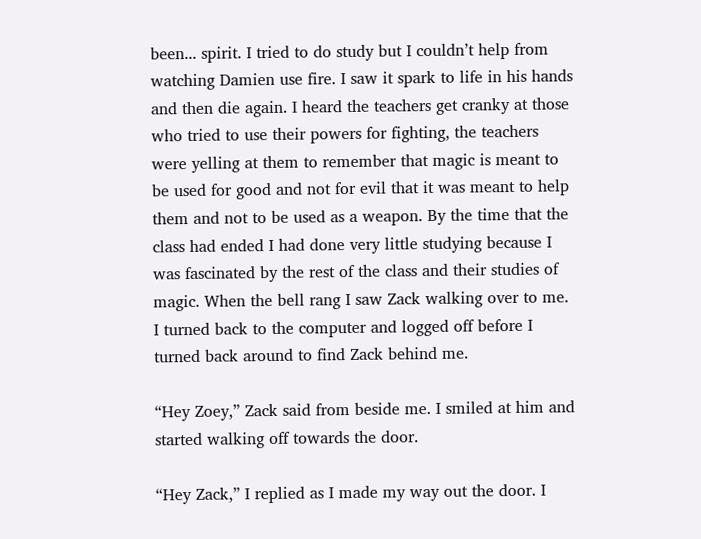been... spirit. I tried to do study but I couldn’t help from watching Damien use fire. I saw it spark to life in his hands and then die again. I heard the teachers get cranky at those who tried to use their powers for fighting, the teachers were yelling at them to remember that magic is meant to be used for good and not for evil that it was meant to help them and not to be used as a weapon. By the time that the class had ended I had done very little studying because I was fascinated by the rest of the class and their studies of magic. When the bell rang I saw Zack walking over to me. I turned back to the computer and logged off before I turned back around to find Zack behind me.

“Hey Zoey,” Zack said from beside me. I smiled at him and started walking off towards the door.

“Hey Zack,” I replied as I made my way out the door. I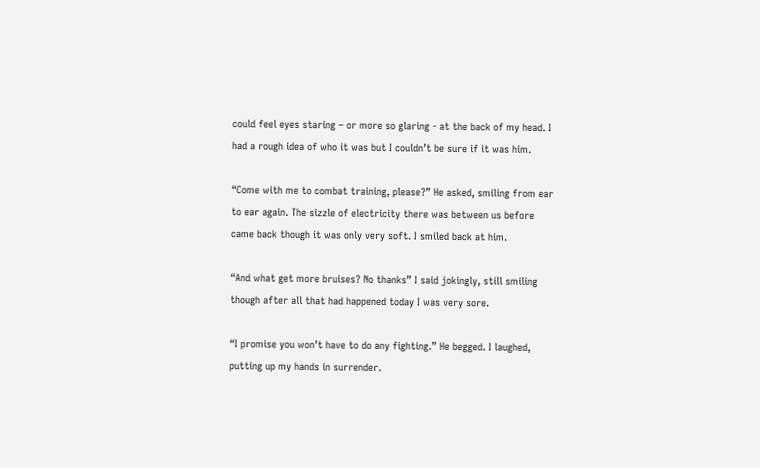could feel eyes staring – or more so glaring - at the back of my head. I had a rough idea of who it was but I couldn’t be sure if it was him.

“Come with me to combat training, please?” He asked, smiling from ear to ear again. The sizzle of electricity there was between us before came back though it was only very soft. I smiled back at him.

“And what get more bruises? No thanks” I said jokingly, still smiling though after all that had happened today I was very sore.

“I promise you won’t have to do any fighting.” He begged. I laughed, putting up my hands in surrender.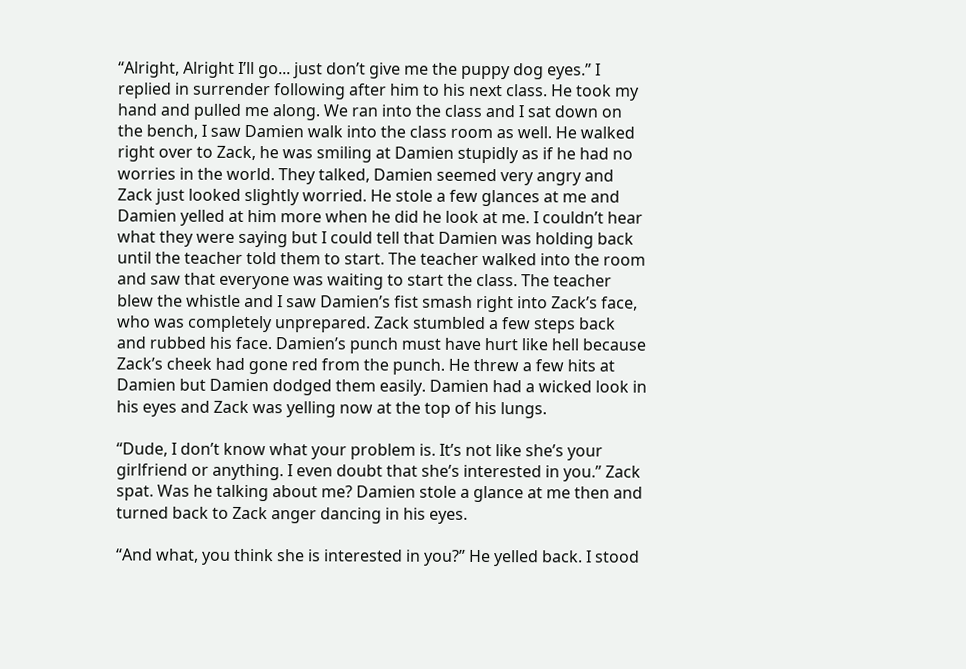“Alright, Alright I’ll go... just don’t give me the puppy dog eyes.” I replied in surrender following after him to his next class. He took my hand and pulled me along. We ran into the class and I sat down on the bench, I saw Damien walk into the class room as well. He walked right over to Zack, he was smiling at Damien stupidly as if he had no worries in the world. They talked, Damien seemed very angry and Zack just looked slightly worried. He stole a few glances at me and Damien yelled at him more when he did he look at me. I couldn’t hear what they were saying but I could tell that Damien was holding back until the teacher told them to start. The teacher walked into the room and saw that everyone was waiting to start the class. The teacher blew the whistle and I saw Damien’s fist smash right into Zack’s face, who was completely unprepared. Zack stumbled a few steps back and rubbed his face. Damien’s punch must have hurt like hell because Zack’s cheek had gone red from the punch. He threw a few hits at Damien but Damien dodged them easily. Damien had a wicked look in his eyes and Zack was yelling now at the top of his lungs.

“Dude, I don’t know what your problem is. It’s not like she’s your girlfriend or anything. I even doubt that she’s interested in you.” Zack spat. Was he talking about me? Damien stole a glance at me then and turned back to Zack anger dancing in his eyes.

“And what, you think she is interested in you?” He yelled back. I stood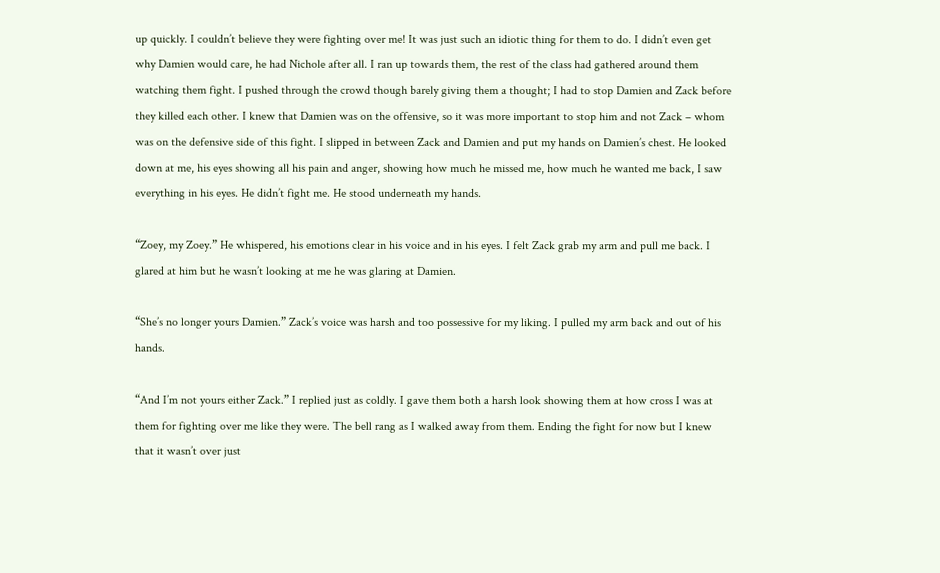up quickly. I couldn’t believe they were fighting over me! It was just such an idiotic thing for them to do. I didn’t even get why Damien would care, he had Nichole after all. I ran up towards them, the rest of the class had gathered around them watching them fight. I pushed through the crowd though barely giving them a thought; I had to stop Damien and Zack before they killed each other. I knew that Damien was on the offensive, so it was more important to stop him and not Zack – whom was on the defensive side of this fight. I slipped in between Zack and Damien and put my hands on Damien’s chest. He looked down at me, his eyes showing all his pain and anger, showing how much he missed me, how much he wanted me back, I saw everything in his eyes. He didn’t fight me. He stood underneath my hands.

“Zoey, my Zoey.” He whispered, his emotions clear in his voice and in his eyes. I felt Zack grab my arm and pull me back. I glared at him but he wasn’t looking at me he was glaring at Damien.

“She’s no longer yours Damien.” Zack’s voice was harsh and too possessive for my liking. I pulled my arm back and out of his hands.

“And I’m not yours either Zack.” I replied just as coldly. I gave them both a harsh look showing them at how cross I was at them for fighting over me like they were. The bell rang as I walked away from them. Ending the fight for now but I knew that it wasn’t over just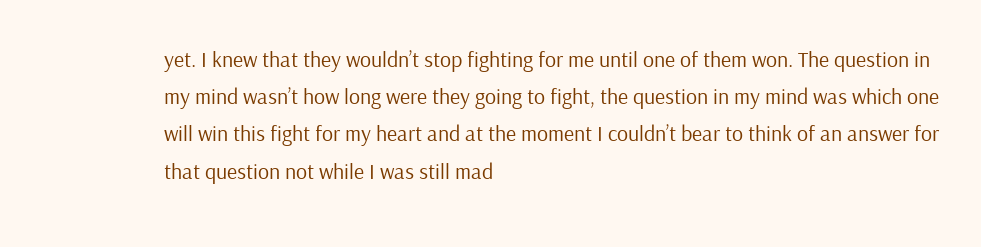yet. I knew that they wouldn’t stop fighting for me until one of them won. The question in my mind wasn’t how long were they going to fight, the question in my mind was which one will win this fight for my heart and at the moment I couldn’t bear to think of an answer for that question not while I was still mad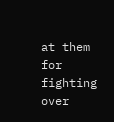at them for fighting over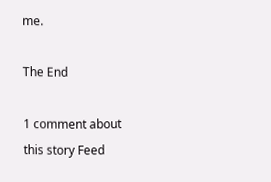me.

The End

1 comment about this story Feed